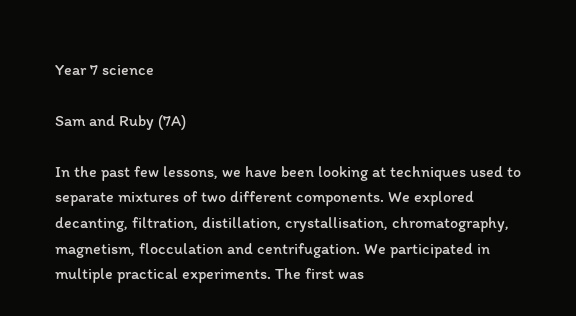Year 7 science

Sam and Ruby (7A)

In the past few lessons, we have been looking at techniques used to separate mixtures of two different components. We explored decanting, filtration, distillation, crystallisation, chromatography, magnetism, flocculation and centrifugation. We participated in multiple practical experiments. The first was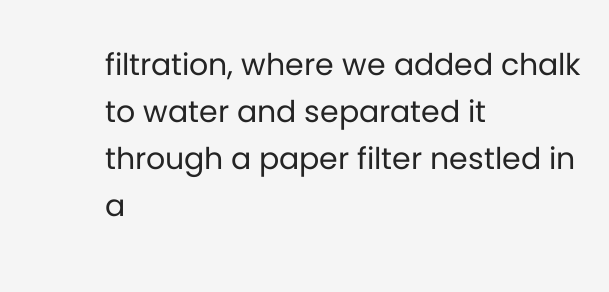filtration, where we added chalk to water and separated it through a paper filter nestled in a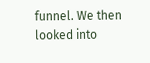funnel. We then looked into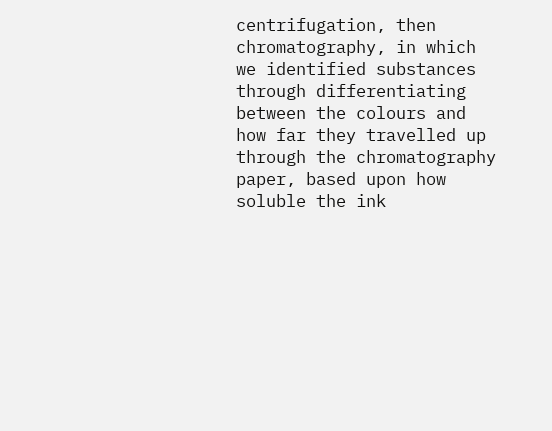centrifugation, then chromatography, in which we identified substances through differentiating between the colours and how far they travelled up through the chromatography paper, based upon how soluble the ink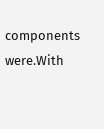components were.With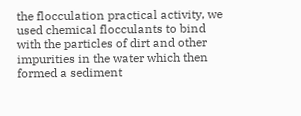the flocculation practical activity, we used chemical flocculants to bind with the particles of dirt and other impurities in the water which then formed a sediment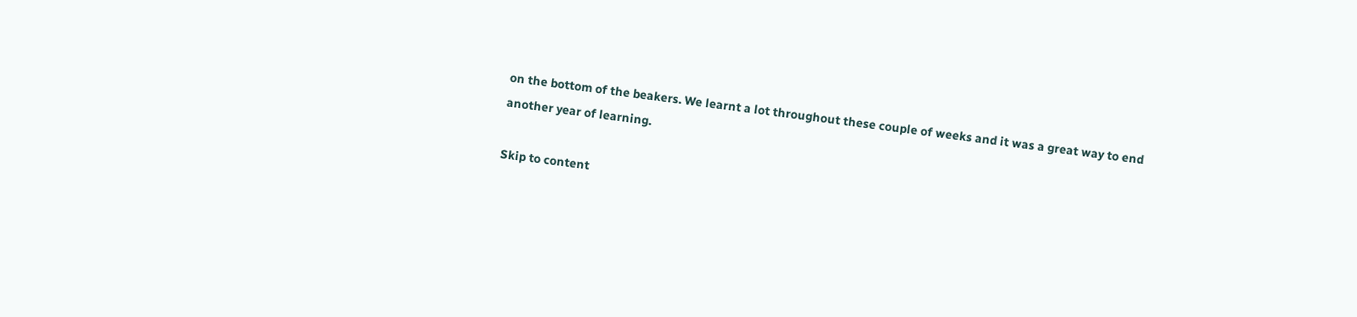on the bottom of the beakers. We learnt a lot throughout these couple of weeks and it was a great way to end another year of learning.

Skip to content